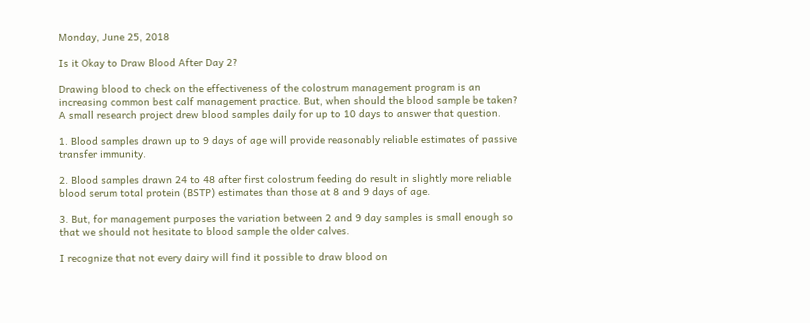Monday, June 25, 2018

Is it Okay to Draw Blood After Day 2?

Drawing blood to check on the effectiveness of the colostrum management program is an increasing common best calf management practice. But, when should the blood sample be taken? A small research project drew blood samples daily for up to 10 days to answer that question.

1. Blood samples drawn up to 9 days of age will provide reasonably reliable estimates of passive transfer immunity.

2. Blood samples drawn 24 to 48 after first colostrum feeding do result in slightly more reliable blood serum total protein (BSTP) estimates than those at 8 and 9 days of age.

3. But, for management purposes the variation between 2 and 9 day samples is small enough so that we should not hesitate to blood sample the older calves.

I recognize that not every dairy will find it possible to draw blood on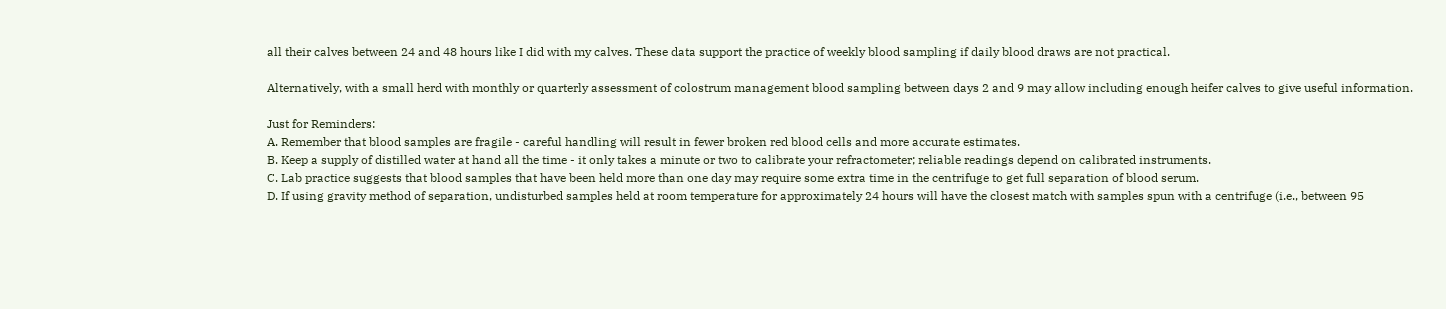all their calves between 24 and 48 hours like I did with my calves. These data support the practice of weekly blood sampling if daily blood draws are not practical.

Alternatively, with a small herd with monthly or quarterly assessment of colostrum management blood sampling between days 2 and 9 may allow including enough heifer calves to give useful information.

Just for Reminders:
A. Remember that blood samples are fragile - careful handling will result in fewer broken red blood cells and more accurate estimates.
B. Keep a supply of distilled water at hand all the time - it only takes a minute or two to calibrate your refractometer; reliable readings depend on calibrated instruments.
C. Lab practice suggests that blood samples that have been held more than one day may require some extra time in the centrifuge to get full separation of blood serum.
D. If using gravity method of separation, undisturbed samples held at room temperature for approximately 24 hours will have the closest match with samples spun with a centrifuge (i.e., between 95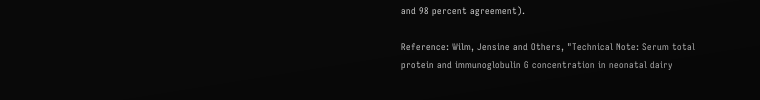and 98 percent agreement).

Reference: Wilm, Jensine and Others, "Technical Note: Serum total protein and immunoglobulin G concentration in neonatal dairy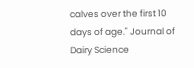calves over the first 10 days of age." Journal of Dairy Science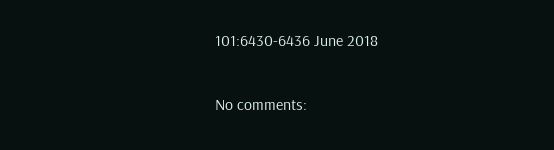101:6430-6436 June 2018

No comments: